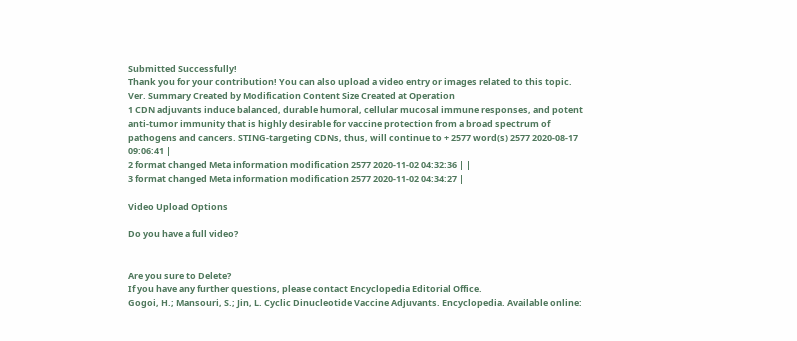Submitted Successfully!
Thank you for your contribution! You can also upload a video entry or images related to this topic.
Ver. Summary Created by Modification Content Size Created at Operation
1 CDN adjuvants induce balanced, durable humoral, cellular mucosal immune responses, and potent anti-tumor immunity that is highly desirable for vaccine protection from a broad spectrum of pathogens and cancers. STING-targeting CDNs, thus, will continue to + 2577 word(s) 2577 2020-08-17 09:06:41 |
2 format changed Meta information modification 2577 2020-11-02 04:32:36 | |
3 format changed Meta information modification 2577 2020-11-02 04:34:27 |

Video Upload Options

Do you have a full video?


Are you sure to Delete?
If you have any further questions, please contact Encyclopedia Editorial Office.
Gogoi, H.; Mansouri, S.; Jin, L. Cyclic Dinucleotide Vaccine Adjuvants. Encyclopedia. Available online: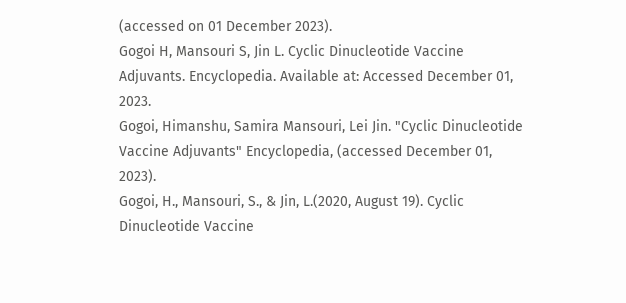(accessed on 01 December 2023).
Gogoi H, Mansouri S, Jin L. Cyclic Dinucleotide Vaccine Adjuvants. Encyclopedia. Available at: Accessed December 01, 2023.
Gogoi, Himanshu, Samira Mansouri, Lei Jin. "Cyclic Dinucleotide Vaccine Adjuvants" Encyclopedia, (accessed December 01, 2023).
Gogoi, H., Mansouri, S., & Jin, L.(2020, August 19). Cyclic Dinucleotide Vaccine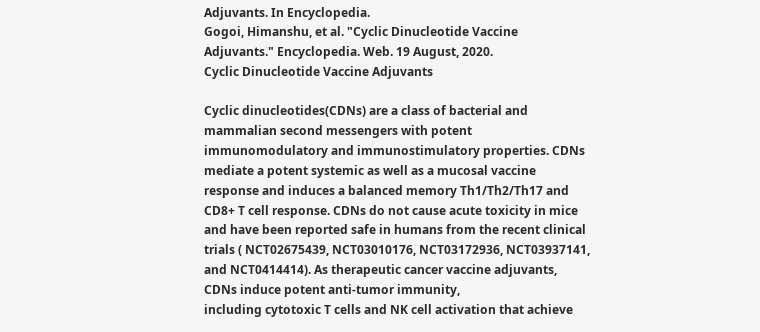Adjuvants. In Encyclopedia.
Gogoi, Himanshu, et al. "Cyclic Dinucleotide Vaccine Adjuvants." Encyclopedia. Web. 19 August, 2020.
Cyclic Dinucleotide Vaccine Adjuvants

Cyclic dinucleotides(CDNs) are a class of bacterial and mammalian second messengers with potent immunomodulatory and immunostimulatory properties. CDNs mediate a potent systemic as well as a mucosal vaccine response and induces a balanced memory Th1/Th2/Th17 and CD8+ T cell response. CDNs do not cause acute toxicity in mice and have been reported safe in humans from the recent clinical trials ( NCT02675439, NCT03010176, NCT03172936, NCT03937141, and NCT0414414). As therapeutic cancer vaccine adjuvants, CDNs induce potent anti-tumor immunity,
including cytotoxic T cells and NK cell activation that achieve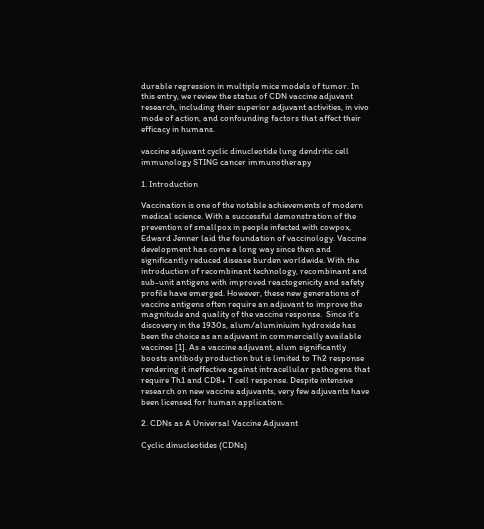durable regression in multiple mice models of tumor. In this entry, we review the status of CDN vaccine adjuvant research, including their superior adjuvant activities, in vivo mode of action, and confounding factors that affect their efficacy in humans.

vaccine adjuvant cyclic dinucleotide lung dendritic cell immunology STING cancer immunotherapy

1. Introduction

Vaccination is one of the notable achievements of modern medical science. With a successful demonstration of the prevention of smallpox in people infected with cowpox, Edward Jenner laid the foundation of vaccinology. Vaccine
development has come a long way since then and significantly reduced disease burden worldwide. With the introduction of recombinant technology, recombinant and sub-unit antigens with improved reactogenicity and safety profile have emerged. However, these new generations of vaccine antigens often require an adjuvant to improve the magnitude and quality of the vaccine response.  Since it's discovery in the 1930s, alum/aluminiuim hydroxide has been the choice as an adjuvant in commercially available vaccines [1]. As a vaccine adjuvant, alum significantly boosts antibody production but is limited to Th2 response rendering it ineffective against intracellular pathogens that require Th1 and CD8+ T cell response. Despite intensive research on new vaccine adjuvants, very few adjuvants have been licensed for human application.

2. CDNs as A Universal Vaccine Adjuvant

Cyclic dinucleotides (CDNs)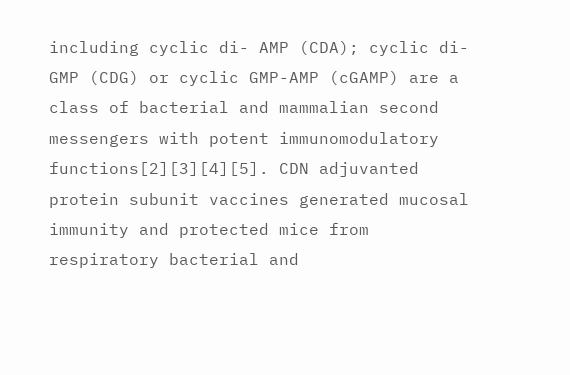including cyclic di- AMP (CDA); cyclic di-GMP (CDG) or cyclic GMP-AMP (cGAMP) are a class of bacterial and mammalian second messengers with potent immunomodulatory functions[2][3][4][5]. CDN adjuvanted protein subunit vaccines generated mucosal immunity and protected mice from respiratory bacterial and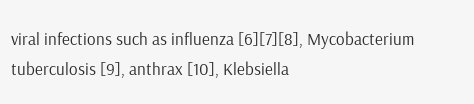viral infections such as influenza [6][7][8], Mycobacterium tuberculosis [9], anthrax [10], Klebsiella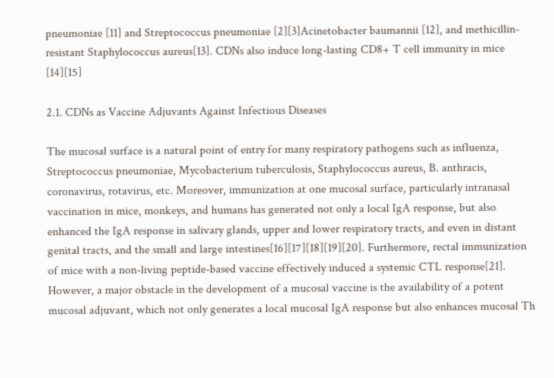pneumoniae [11] and Streptococcus pneumoniae [2][3]Acinetobacter baumannii [12], and methicillin-resistant Staphylococcus aureus[13]. CDNs also induce long-lasting CD8+ T cell immunity in mice [14][15]

2.1. CDNs as Vaccine Adjuvants Against Infectious Diseases

The mucosal surface is a natural point of entry for many respiratory pathogens such as influenza, Streptococcus pneumoniae, Mycobacterium tuberculosis, Staphylococcus aureus, B. anthracis, coronavirus, rotavirus, etc. Moreover, immunization at one mucosal surface, particularly intranasal vaccination in mice, monkeys, and humans has generated not only a local IgA response, but also enhanced the IgA response in salivary glands, upper and lower respiratory tracts, and even in distant genital tracts, and the small and large intestines[16][17][18][19][20]. Furthermore, rectal immunization of mice with a non-living peptide-based vaccine effectively induced a systemic CTL response[21]. However, a major obstacle in the development of a mucosal vaccine is the availability of a potent mucosal adjuvant, which not only generates a local mucosal IgA response but also enhances mucosal Th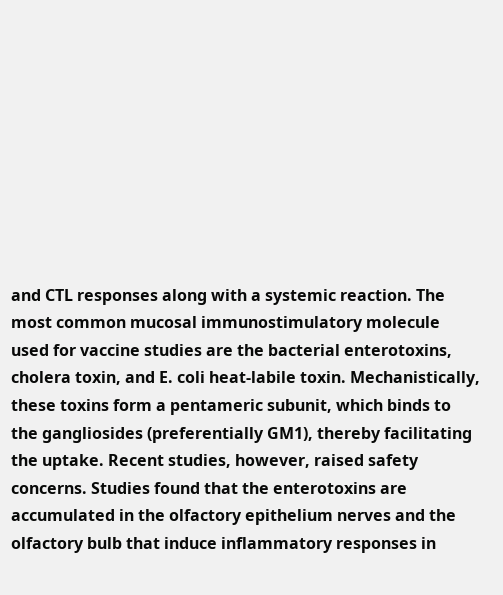and CTL responses along with a systemic reaction. The most common mucosal immunostimulatory molecule used for vaccine studies are the bacterial enterotoxins, cholera toxin, and E. coli heat-labile toxin. Mechanistically, these toxins form a pentameric subunit, which binds to the gangliosides (preferentially GM1), thereby facilitating the uptake. Recent studies, however, raised safety concerns. Studies found that the enterotoxins are accumulated in the olfactory epithelium nerves and the olfactory bulb that induce inflammatory responses in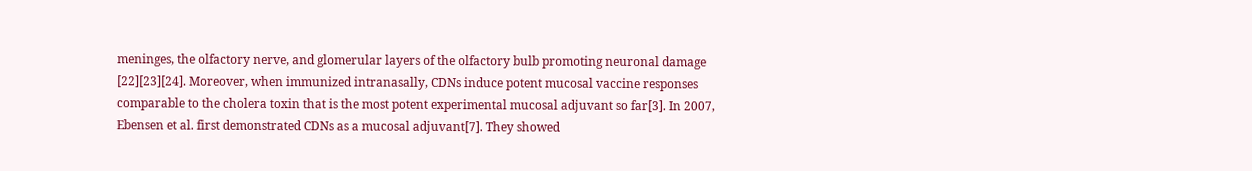meninges, the olfactory nerve, and glomerular layers of the olfactory bulb promoting neuronal damage [22][23][24]. Moreover, when immunized intranasally, CDNs induce potent mucosal vaccine responses comparable to the cholera toxin that is the most potent experimental mucosal adjuvant so far[3]. In 2007, Ebensen et al. first demonstrated CDNs as a mucosal adjuvant[7]. They showed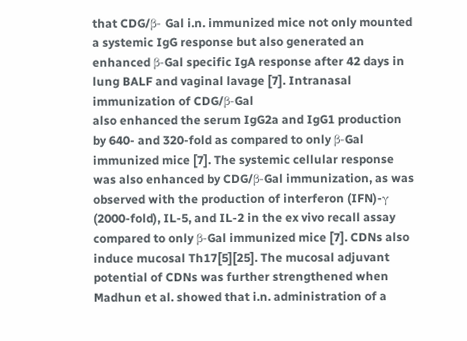that CDG/β- Gal i.n. immunized mice not only mounted a systemic IgG response but also generated an enhanced β-Gal specific IgA response after 42 days in lung BALF and vaginal lavage [7]. Intranasal immunization of CDG/β-Gal
also enhanced the serum IgG2a and IgG1 production by 640- and 320-fold as compared to only β-Gal immunized mice [7]. The systemic cellular response was also enhanced by CDG/β-Gal immunization, as was observed with the production of interferon (IFN)-γ (2000-fold), IL-5, and IL-2 in the ex vivo recall assay compared to only β-Gal immunized mice [7]. CDNs also induce mucosal Th17[5][25]. The mucosal adjuvant potential of CDNs was further strengthened when Madhun et al. showed that i.n. administration of a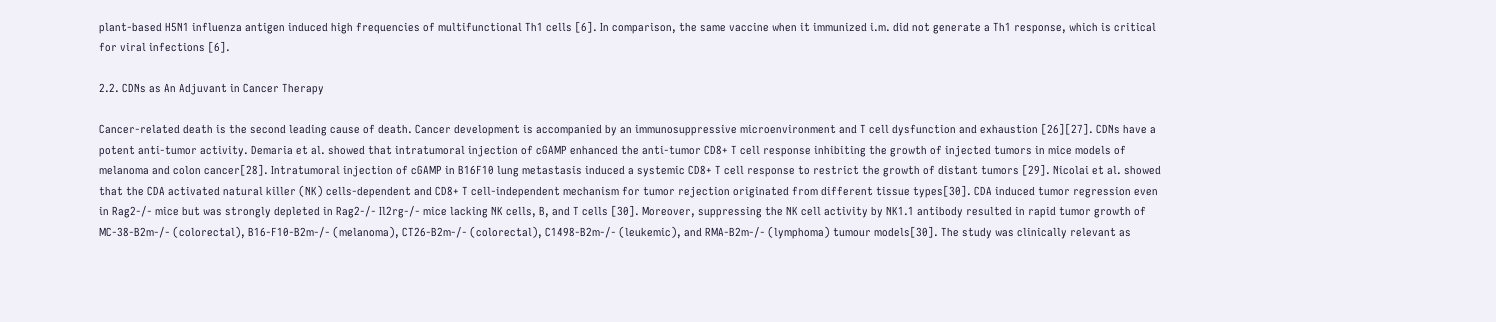plant-based H5N1 influenza antigen induced high frequencies of multifunctional Th1 cells [6]. In comparison, the same vaccine when it immunized i.m. did not generate a Th1 response, which is critical for viral infections [6].

2.2. CDNs as An Adjuvant in Cancer Therapy

Cancer-related death is the second leading cause of death. Cancer development is accompanied by an immunosuppressive microenvironment and T cell dysfunction and exhaustion [26][27]. CDNs have a potent anti-tumor activity. Demaria et al. showed that intratumoral injection of cGAMP enhanced the anti-tumor CD8+ T cell response inhibiting the growth of injected tumors in mice models of melanoma and colon cancer[28]. Intratumoral injection of cGAMP in B16F10 lung metastasis induced a systemic CD8+ T cell response to restrict the growth of distant tumors [29]. Nicolai et al. showed that the CDA activated natural killer (NK) cells-dependent and CD8+ T cell-independent mechanism for tumor rejection originated from different tissue types[30]. CDA induced tumor regression even in Rag2-/- mice but was strongly depleted in Rag2-/- Il2rg-/- mice lacking NK cells, B, and T cells [30]. Moreover, suppressing the NK cell activity by NK1.1 antibody resulted in rapid tumor growth of MC-38-B2m-/- (colorectal), B16-F10-B2m-/- (melanoma), CT26-B2m-/- (colorectal), C1498-B2m-/- (leukemic), and RMA-B2m-/- (lymphoma) tumour models[30]. The study was clinically relevant as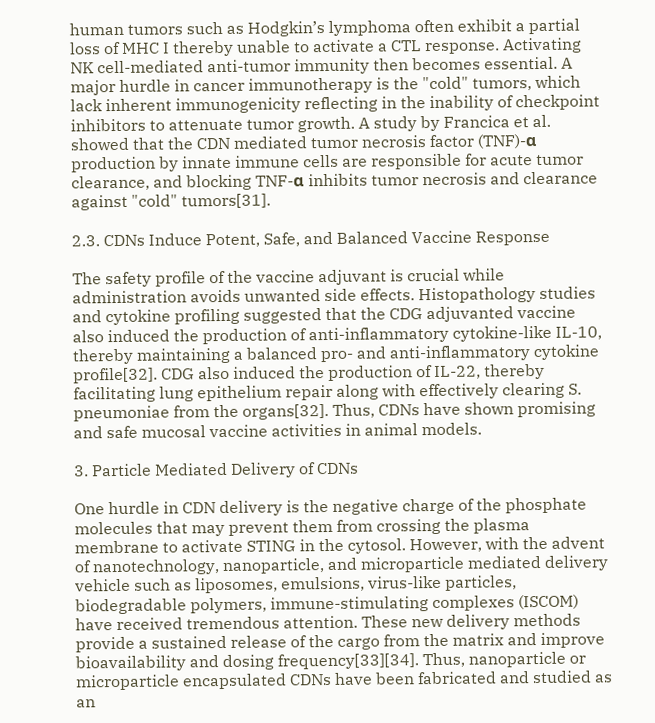human tumors such as Hodgkin’s lymphoma often exhibit a partial loss of MHC I thereby unable to activate a CTL response. Activating NK cell-mediated anti-tumor immunity then becomes essential. A major hurdle in cancer immunotherapy is the "cold" tumors, which lack inherent immunogenicity reflecting in the inability of checkpoint inhibitors to attenuate tumor growth. A study by Francica et al. showed that the CDN mediated tumor necrosis factor (TNF)-α production by innate immune cells are responsible for acute tumor clearance, and blocking TNF-α inhibits tumor necrosis and clearance
against "cold" tumors[31].

2.3. CDNs Induce Potent, Safe, and Balanced Vaccine Response

The safety profile of the vaccine adjuvant is crucial while administration avoids unwanted side effects. Histopathology studies and cytokine profiling suggested that the CDG adjuvanted vaccine also induced the production of anti-inflammatory cytokine-like IL-10, thereby maintaining a balanced pro- and anti-inflammatory cytokine profile[32]. CDG also induced the production of IL-22, thereby facilitating lung epithelium repair along with effectively clearing S. pneumoniae from the organs[32]. Thus, CDNs have shown promising and safe mucosal vaccine activities in animal models.

3. Particle Mediated Delivery of CDNs

One hurdle in CDN delivery is the negative charge of the phosphate molecules that may prevent them from crossing the plasma membrane to activate STING in the cytosol. However, with the advent of nanotechnology, nanoparticle, and microparticle mediated delivery vehicle such as liposomes, emulsions, virus-like particles, biodegradable polymers, immune-stimulating complexes (ISCOM) have received tremendous attention. These new delivery methods provide a sustained release of the cargo from the matrix and improve bioavailability and dosing frequency[33][34]. Thus, nanoparticle or microparticle encapsulated CDNs have been fabricated and studied as an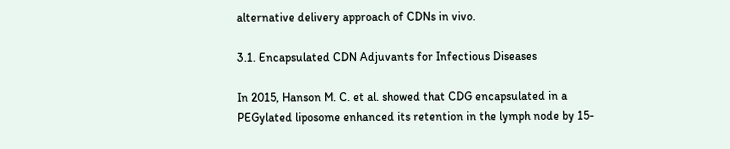alternative delivery approach of CDNs in vivo.

3.1. Encapsulated CDN Adjuvants for Infectious Diseases

In 2015, Hanson M. C. et al. showed that CDG encapsulated in a PEGylated liposome enhanced its retention in the lymph node by 15-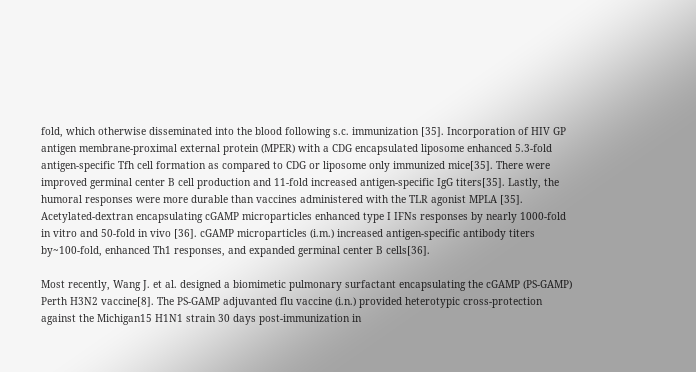fold, which otherwise disseminated into the blood following s.c. immunization [35]. Incorporation of HIV GP antigen membrane-proximal external protein (MPER) with a CDG encapsulated liposome enhanced 5.3-fold antigen-specific Tfh cell formation as compared to CDG or liposome only immunized mice[35]. There were improved germinal center B cell production and 11-fold increased antigen-specific IgG titers[35]. Lastly, the humoral responses were more durable than vaccines administered with the TLR agonist MPLA [35]. Acetylated-dextran encapsulating cGAMP microparticles enhanced type I IFNs responses by nearly 1000-fold in vitro and 50-fold in vivo [36]. cGAMP microparticles (i.m.) increased antigen-specific antibody titers by~100-fold, enhanced Th1 responses, and expanded germinal center B cells[36].

Most recently, Wang J. et al. designed a biomimetic pulmonary surfactant encapsulating the cGAMP (PS-GAMP) Perth H3N2 vaccine[8]. The PS-GAMP adjuvanted flu vaccine (i.n.) provided heterotypic cross-protection against the Michigan15 H1N1 strain 30 days post-immunization in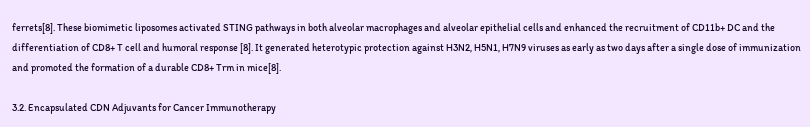ferrets[8]. These biomimetic liposomes activated STING pathways in both alveolar macrophages and alveolar epithelial cells and enhanced the recruitment of CD11b+ DC and the differentiation of CD8+ T cell and humoral response [8]. It generated heterotypic protection against H3N2, H5N1, H7N9 viruses as early as two days after a single dose of immunization and promoted the formation of a durable CD8+ Trm in mice[8].

3.2. Encapsulated CDN Adjuvants for Cancer Immunotherapy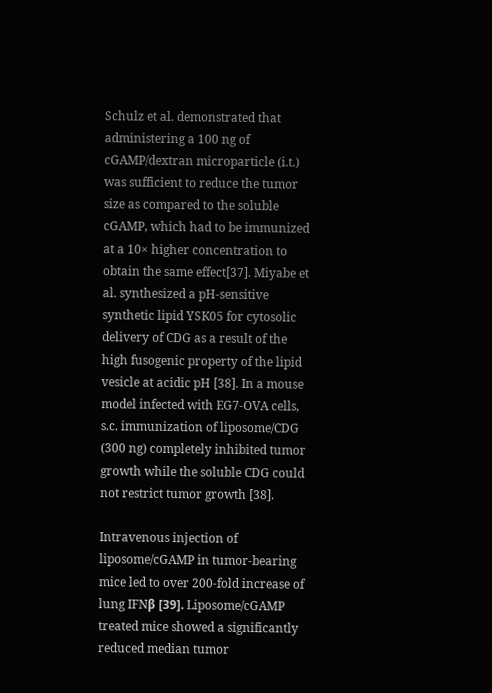Schulz et al. demonstrated that administering a 100 ng of cGAMP/dextran microparticle (i.t.) was sufficient to reduce the tumor size as compared to the soluble cGAMP, which had to be immunized at a 10× higher concentration to obtain the same effect[37]. Miyabe et al. synthesized a pH-sensitive synthetic lipid YSK05 for cytosolic delivery of CDG as a result of the high fusogenic property of the lipid vesicle at acidic pH [38]. In a mouse model infected with EG7-OVA cells, s.c. immunization of liposome/CDG (300 ng) completely inhibited tumor growth while the soluble CDG could not restrict tumor growth [38].

Intravenous injection of liposome/cGAMP in tumor-bearing mice led to over 200-fold increase of lung IFNβ [39]. Liposome/cGAMP treated mice showed a significantly reduced median tumor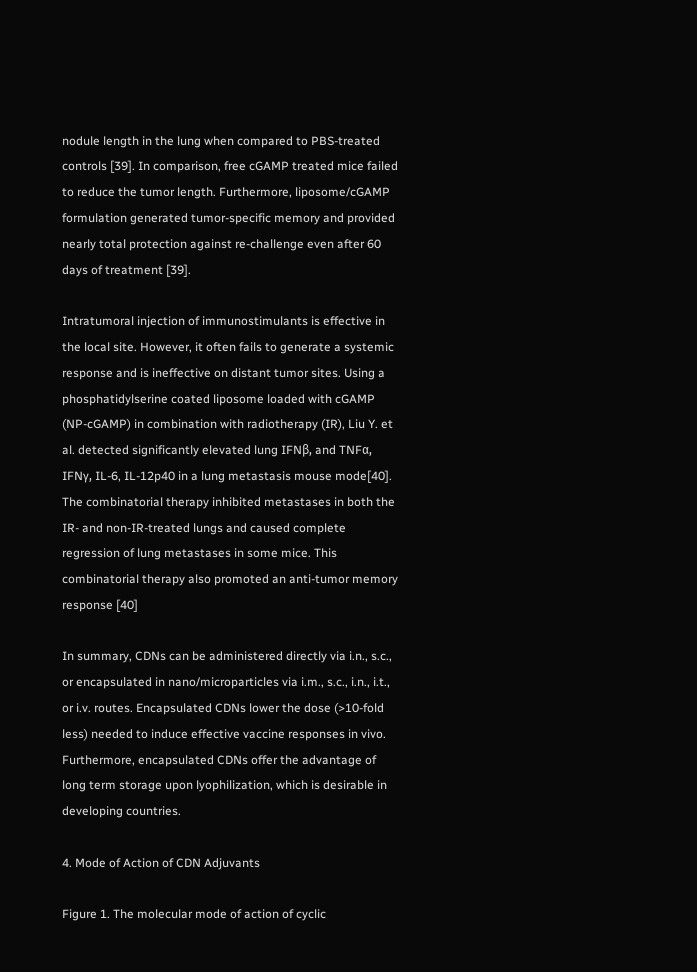nodule length in the lung when compared to PBS‐treated controls [39]. In comparison, free cGAMP treated mice failed to reduce the tumor length. Furthermore, liposome/cGAMP formulation generated tumor-specific memory and provided nearly total protection against re-challenge even after 60 days of treatment [39].

Intratumoral injection of immunostimulants is effective in the local site. However, it often fails to generate a systemic response and is ineffective on distant tumor sites. Using a phosphatidylserine coated liposome loaded with cGAMP (NP-cGAMP) in combination with radiotherapy (IR), Liu Y. et al. detected significantly elevated lung IFNβ, and TNFα, IFNγ, IL-6, IL-12p40 in a lung metastasis mouse mode[40]. The combinatorial therapy inhibited metastases in both the IR- and non-IR-treated lungs and caused complete regression of lung metastases in some mice. This combinatorial therapy also promoted an anti-tumor memory response [40]

In summary, CDNs can be administered directly via i.n., s.c., or encapsulated in nano/microparticles via i.m., s.c., i.n., i.t., or i.v. routes. Encapsulated CDNs lower the dose (>10-fold less) needed to induce effective vaccine responses in vivo. Furthermore, encapsulated CDNs offer the advantage of long term storage upon lyophilization, which is desirable in developing countries.

4. Mode of Action of CDN Adjuvants

Figure 1. The molecular mode of action of cyclic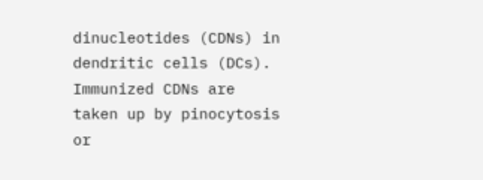dinucleotides (CDNs) in dendritic cells (DCs). Immunized CDNs are taken up by pinocytosis or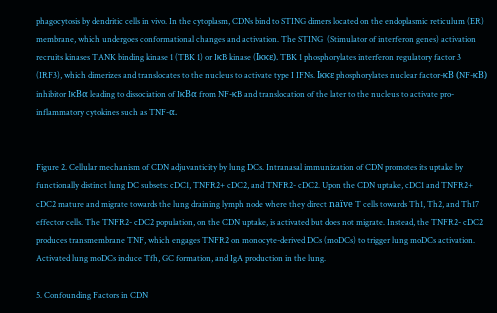phagocytosis by dendritic cells in vivo. In the cytoplasm, CDNs bind to STING dimers located on the endoplasmic reticulum (ER) membrane, which undergoes conformational changes and activation. The STING  (Stimulator of interferon genes) activation recruits kinases TANK binding kinase 1 (TBK 1) or IκB kinase (Iκκε). TBK 1 phosphorylates interferon regulatory factor 3 (IRF3), which dimerizes and translocates to the nucleus to activate type I IFNs. Iκκε phosphorylates nuclear factor-κB (NF-κB) inhibitor IκBα leading to dissociation of IκBα from NF-κB and translocation of the later to the nucleus to activate pro-inflammatory cytokines such as TNF-α.


Figure 2. Cellular mechanism of CDN adjuvanticity by lung DCs. Intranasal immunization of CDN promotes its uptake by functionally distinct lung DC subsets: cDC1, TNFR2+ cDC2, and TNFR2- cDC2. Upon the CDN uptake, cDC1 and TNFR2+ cDC2 mature and migrate towards the lung draining lymph node where they direct naïve T cells towards Th1, Th2, and Th17 effector cells. The TNFR2- cDC2 population, on the CDN uptake, is activated but does not migrate. Instead, the TNFR2- cDC2 produces transmembrane TNF, which engages TNFR2 on monocyte-derived DCs (moDCs) to trigger lung moDCs activation. Activated lung moDCs induce Tfh, GC formation, and IgA production in the lung.

5. Confounding Factors in CDN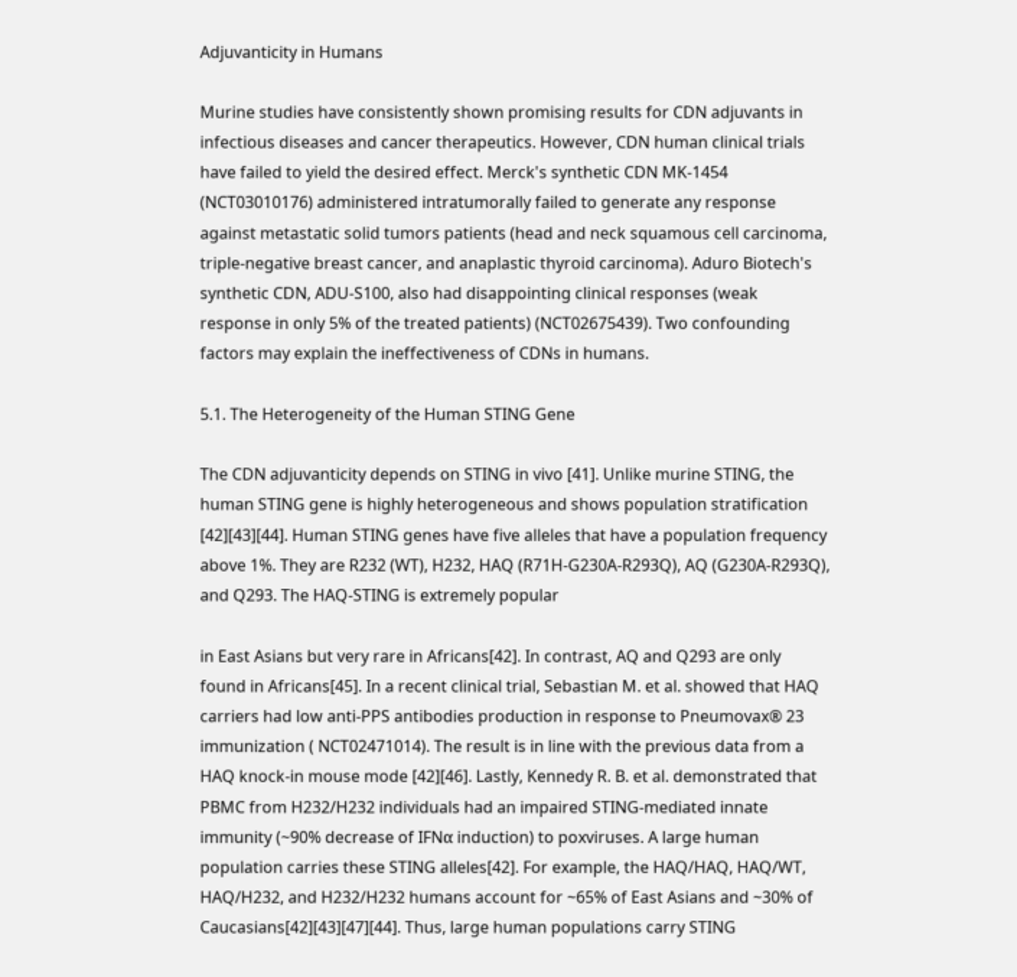Adjuvanticity in Humans

Murine studies have consistently shown promising results for CDN adjuvants in infectious diseases and cancer therapeutics. However, CDN human clinical trials have failed to yield the desired effect. Merck's synthetic CDN MK-1454 (NCT03010176) administered intratumorally failed to generate any response against metastatic solid tumors patients (head and neck squamous cell carcinoma, triple-negative breast cancer, and anaplastic thyroid carcinoma). Aduro Biotech's synthetic CDN, ADU-S100, also had disappointing clinical responses (weak response in only 5% of the treated patients) (NCT02675439). Two confounding factors may explain the ineffectiveness of CDNs in humans.

5.1. The Heterogeneity of the Human STING Gene

The CDN adjuvanticity depends on STING in vivo [41]. Unlike murine STING, the human STING gene is highly heterogeneous and shows population stratification [42][43][44]. Human STING genes have five alleles that have a population frequency above 1%. They are R232 (WT), H232, HAQ (R71H-G230A-R293Q), AQ (G230A-R293Q), and Q293. The HAQ-STING is extremely popular

in East Asians but very rare in Africans[42]. In contrast, AQ and Q293 are only found in Africans[45]. In a recent clinical trial, Sebastian M. et al. showed that HAQ carriers had low anti-PPS antibodies production in response to Pneumovax® 23 immunization ( NCT02471014). The result is in line with the previous data from a HAQ knock-in mouse mode [42][46]. Lastly, Kennedy R. B. et al. demonstrated that PBMC from H232/H232 individuals had an impaired STING-mediated innate immunity (~90% decrease of IFNα induction) to poxviruses. A large human population carries these STING alleles[42]. For example, the HAQ/HAQ, HAQ/WT, HAQ/H232, and H232/H232 humans account for ~65% of East Asians and ~30% of Caucasians[42][43][47][44]. Thus, large human populations carry STING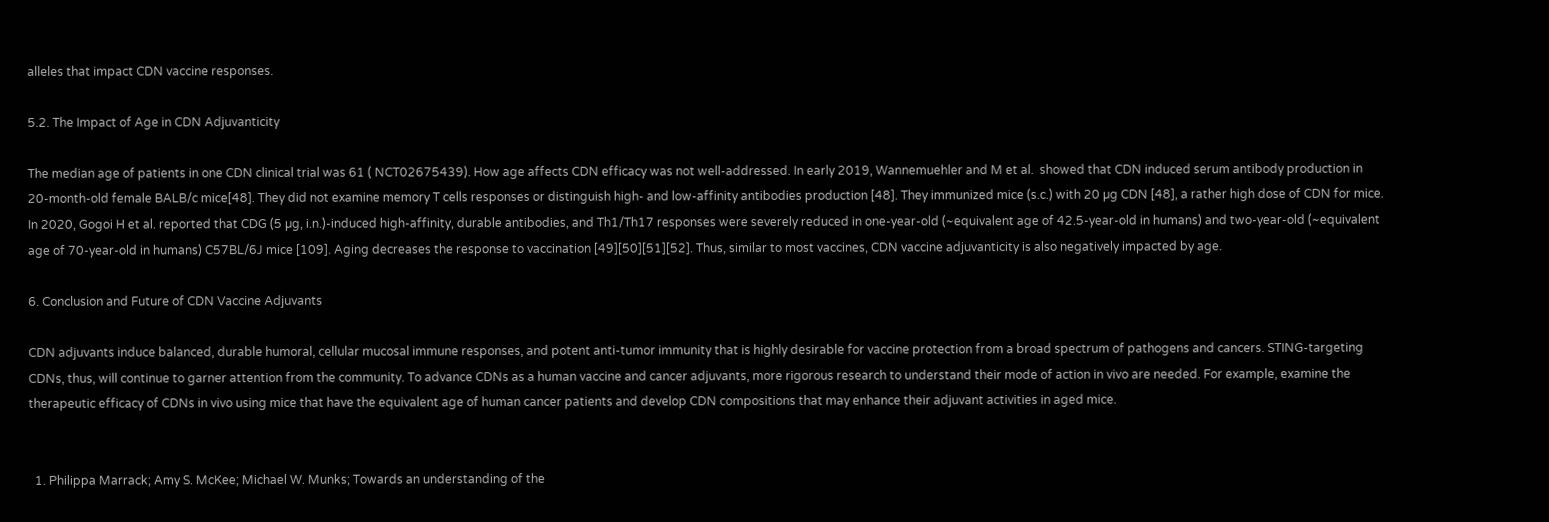alleles that impact CDN vaccine responses.

5.2. The Impact of Age in CDN Adjuvanticity

The median age of patients in one CDN clinical trial was 61 ( NCT02675439). How age affects CDN efficacy was not well-addressed. In early 2019, Wannemuehler and M et al.  showed that CDN induced serum antibody production in 20-month-old female BALB/c mice[48]. They did not examine memory T cells responses or distinguish high- and low-affinity antibodies production [48]. They immunized mice (s.c.) with 20 µg CDN [48], a rather high dose of CDN for mice.  In 2020, Gogoi H et al. reported that CDG (5 µg, i.n.)-induced high-affinity, durable antibodies, and Th1/Th17 responses were severely reduced in one-year-old (~equivalent age of 42.5-year-old in humans) and two-year-old (~equivalent age of 70-year-old in humans) C57BL/6J mice [109]. Aging decreases the response to vaccination [49][50][51][52]. Thus, similar to most vaccines, CDN vaccine adjuvanticity is also negatively impacted by age.

6. Conclusion and Future of CDN Vaccine Adjuvants

CDN adjuvants induce balanced, durable humoral, cellular mucosal immune responses, and potent anti-tumor immunity that is highly desirable for vaccine protection from a broad spectrum of pathogens and cancers. STING-targeting CDNs, thus, will continue to garner attention from the community. To advance CDNs as a human vaccine and cancer adjuvants, more rigorous research to understand their mode of action in vivo are needed. For example, examine the therapeutic efficacy of CDNs in vivo using mice that have the equivalent age of human cancer patients and develop CDN compositions that may enhance their adjuvant activities in aged mice.


  1. Philippa Marrack; Amy S. McKee; Michael W. Munks; Towards an understanding of the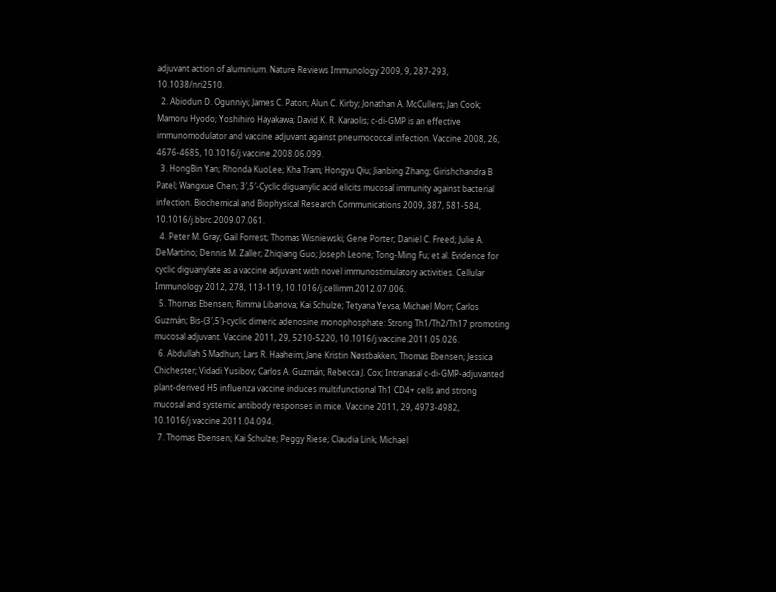adjuvant action of aluminium. Nature Reviews Immunology 2009, 9, 287-293, 10.1038/nri2510.
  2. Abiodun D. Ogunniyi; James C. Paton; Alun C. Kirby; Jonathan A. McCullers; Jan Cook; Mamoru Hyodo; Yoshihiro Hayakawa; David K. R. Karaolis; c-di-GMP is an effective immunomodulator and vaccine adjuvant against pneumococcal infection. Vaccine 2008, 26, 4676-4685, 10.1016/j.vaccine.2008.06.099.
  3. HongBin Yan; Rhonda KuoLee; Kha Tram; Hongyu Qiu; Jianbing Zhang; Girishchandra B Patel; Wangxue Chen; 3′,5′-Cyclic diguanylic acid elicits mucosal immunity against bacterial infection. Biochemical and Biophysical Research Communications 2009, 387, 581-584, 10.1016/j.bbrc.2009.07.061.
  4. Peter M. Gray; Gail Forrest; Thomas Wisniewski; Gene Porter; Daniel C. Freed; Julie A. DeMartino; Dennis M. Zaller; Zhiqiang Guo; Joseph Leone; Tong-Ming Fu; et al. Evidence for cyclic diguanylate as a vaccine adjuvant with novel immunostimulatory activities. Cellular Immunology 2012, 278, 113-119, 10.1016/j.cellimm.2012.07.006.
  5. Thomas Ebensen; Rimma Libanova; Kai Schulze; Tetyana Yevsa; Michael Morr; Carlos Guzmán; Bis-(3′,5′)-cyclic dimeric adenosine monophosphate: Strong Th1/Th2/Th17 promoting mucosal adjuvant. Vaccine 2011, 29, 5210-5220, 10.1016/j.vaccine.2011.05.026.
  6. Abdullah S Madhun; Lars R. Haaheim; Jane Kristin Nøstbakken; Thomas Ebensen; Jessica Chichester; Vidadi Yusibov; Carlos A. Guzmán; Rebecca J. Cox; Intranasal c-di-GMP-adjuvanted plant-derived H5 influenza vaccine induces multifunctional Th1 CD4+ cells and strong mucosal and systemic antibody responses in mice. Vaccine 2011, 29, 4973-4982, 10.1016/j.vaccine.2011.04.094.
  7. Thomas Ebensen; Kai Schulze; Peggy Riese; Claudia Link; Michael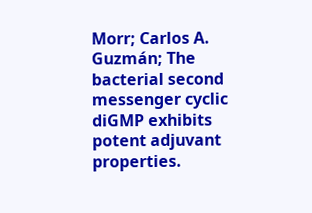Morr; Carlos A. Guzmán; The bacterial second messenger cyclic diGMP exhibits potent adjuvant properties.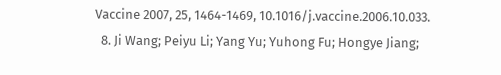Vaccine 2007, 25, 1464-1469, 10.1016/j.vaccine.2006.10.033.
  8. Ji Wang; Peiyu Li; Yang Yu; Yuhong Fu; Hongye Jiang;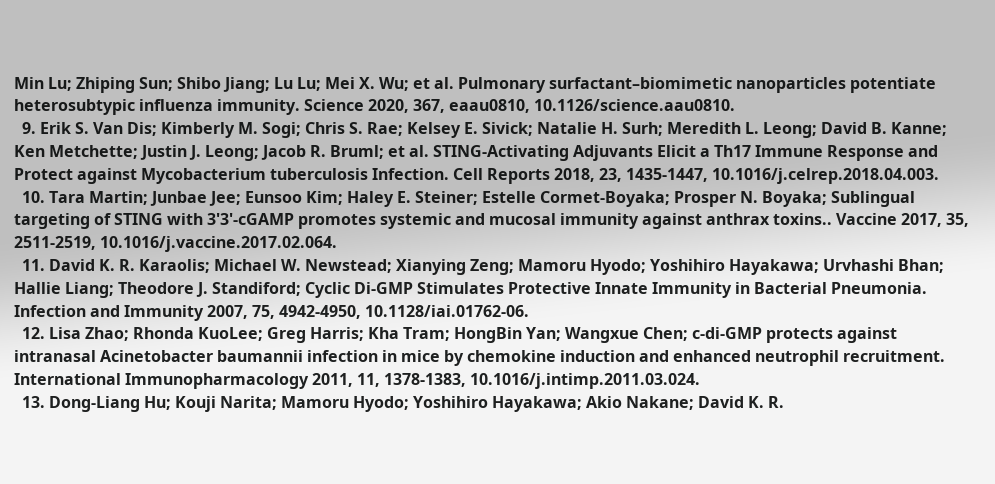Min Lu; Zhiping Sun; Shibo Jiang; Lu Lu; Mei X. Wu; et al. Pulmonary surfactant–biomimetic nanoparticles potentiate heterosubtypic influenza immunity. Science 2020, 367, eaau0810, 10.1126/science.aau0810.
  9. Erik S. Van Dis; Kimberly M. Sogi; Chris S. Rae; Kelsey E. Sivick; Natalie H. Surh; Meredith L. Leong; David B. Kanne; Ken Metchette; Justin J. Leong; Jacob R. Bruml; et al. STING-Activating Adjuvants Elicit a Th17 Immune Response and Protect against Mycobacterium tuberculosis Infection. Cell Reports 2018, 23, 1435-1447, 10.1016/j.celrep.2018.04.003.
  10. Tara Martin; Junbae Jee; Eunsoo Kim; Haley E. Steiner; Estelle Cormet-Boyaka; Prosper N. Boyaka; Sublingual targeting of STING with 3'3'-cGAMP promotes systemic and mucosal immunity against anthrax toxins.. Vaccine 2017, 35, 2511-2519, 10.1016/j.vaccine.2017.02.064.
  11. David K. R. Karaolis; Michael W. Newstead; Xianying Zeng; Mamoru Hyodo; Yoshihiro Hayakawa; Urvhashi Bhan; Hallie Liang; Theodore J. Standiford; Cyclic Di-GMP Stimulates Protective Innate Immunity in Bacterial Pneumonia. Infection and Immunity 2007, 75, 4942-4950, 10.1128/iai.01762-06.
  12. Lisa Zhao; Rhonda KuoLee; Greg Harris; Kha Tram; HongBin Yan; Wangxue Chen; c-di-GMP protects against intranasal Acinetobacter baumannii infection in mice by chemokine induction and enhanced neutrophil recruitment. International Immunopharmacology 2011, 11, 1378-1383, 10.1016/j.intimp.2011.03.024.
  13. Dong-Liang Hu; Kouji Narita; Mamoru Hyodo; Yoshihiro Hayakawa; Akio Nakane; David K. R.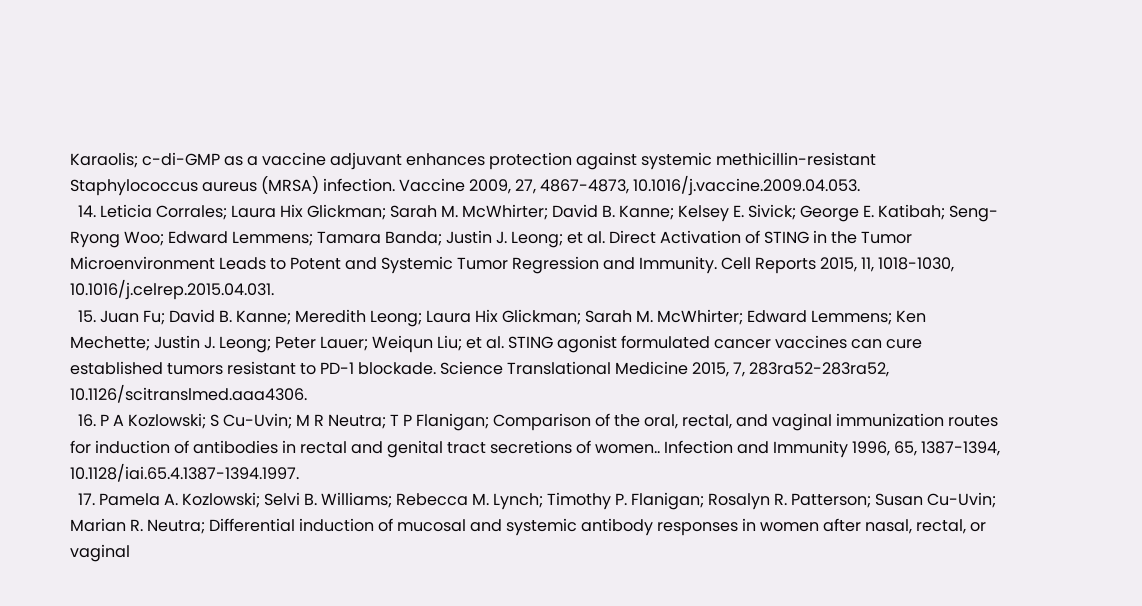Karaolis; c-di-GMP as a vaccine adjuvant enhances protection against systemic methicillin-resistant Staphylococcus aureus (MRSA) infection. Vaccine 2009, 27, 4867-4873, 10.1016/j.vaccine.2009.04.053.
  14. Leticia Corrales; Laura Hix Glickman; Sarah M. McWhirter; David B. Kanne; Kelsey E. Sivick; George E. Katibah; Seng-Ryong Woo; Edward Lemmens; Tamara Banda; Justin J. Leong; et al. Direct Activation of STING in the Tumor Microenvironment Leads to Potent and Systemic Tumor Regression and Immunity. Cell Reports 2015, 11, 1018-1030, 10.1016/j.celrep.2015.04.031.
  15. Juan Fu; David B. Kanne; Meredith Leong; Laura Hix Glickman; Sarah M. McWhirter; Edward Lemmens; Ken Mechette; Justin J. Leong; Peter Lauer; Weiqun Liu; et al. STING agonist formulated cancer vaccines can cure established tumors resistant to PD-1 blockade. Science Translational Medicine 2015, 7, 283ra52-283ra52, 10.1126/scitranslmed.aaa4306.
  16. P A Kozlowski; S Cu-Uvin; M R Neutra; T P Flanigan; Comparison of the oral, rectal, and vaginal immunization routes for induction of antibodies in rectal and genital tract secretions of women.. Infection and Immunity 1996, 65, 1387-1394, 10.1128/iai.65.4.1387-1394.1997.
  17. Pamela A. Kozlowski; Selvi B. Williams; Rebecca M. Lynch; Timothy P. Flanigan; Rosalyn R. Patterson; Susan Cu-Uvin; Marian R. Neutra; Differential induction of mucosal and systemic antibody responses in women after nasal, rectal, or vaginal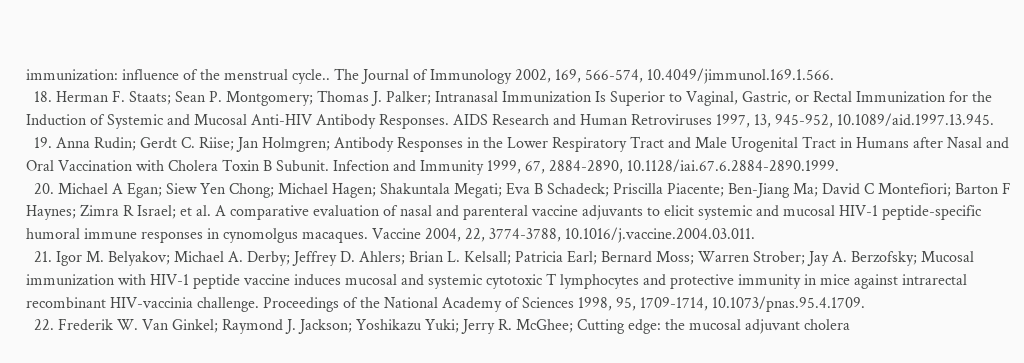immunization: influence of the menstrual cycle.. The Journal of Immunology 2002, 169, 566-574, 10.4049/jimmunol.169.1.566.
  18. Herman F. Staats; Sean P. Montgomery; Thomas J. Palker; Intranasal Immunization Is Superior to Vaginal, Gastric, or Rectal Immunization for the Induction of Systemic and Mucosal Anti-HIV Antibody Responses. AIDS Research and Human Retroviruses 1997, 13, 945-952, 10.1089/aid.1997.13.945.
  19. Anna Rudin; Gerdt C. Riise; Jan Holmgren; Antibody Responses in the Lower Respiratory Tract and Male Urogenital Tract in Humans after Nasal and Oral Vaccination with Cholera Toxin B Subunit. Infection and Immunity 1999, 67, 2884-2890, 10.1128/iai.67.6.2884-2890.1999.
  20. Michael A Egan; Siew Yen Chong; Michael Hagen; Shakuntala Megati; Eva B Schadeck; Priscilla Piacente; Ben-Jiang Ma; David C Montefiori; Barton F Haynes; Zimra R Israel; et al. A comparative evaluation of nasal and parenteral vaccine adjuvants to elicit systemic and mucosal HIV-1 peptide-specific humoral immune responses in cynomolgus macaques. Vaccine 2004, 22, 3774-3788, 10.1016/j.vaccine.2004.03.011.
  21. Igor M. Belyakov; Michael A. Derby; Jeffrey D. Ahlers; Brian L. Kelsall; Patricia Earl; Bernard Moss; Warren Strober; Jay A. Berzofsky; Mucosal immunization with HIV-1 peptide vaccine induces mucosal and systemic cytotoxic T lymphocytes and protective immunity in mice against intrarectal recombinant HIV-vaccinia challenge. Proceedings of the National Academy of Sciences 1998, 95, 1709-1714, 10.1073/pnas.95.4.1709.
  22. Frederik W. Van Ginkel; Raymond J. Jackson; Yoshikazu Yuki; Jerry R. McGhee; Cutting edge: the mucosal adjuvant cholera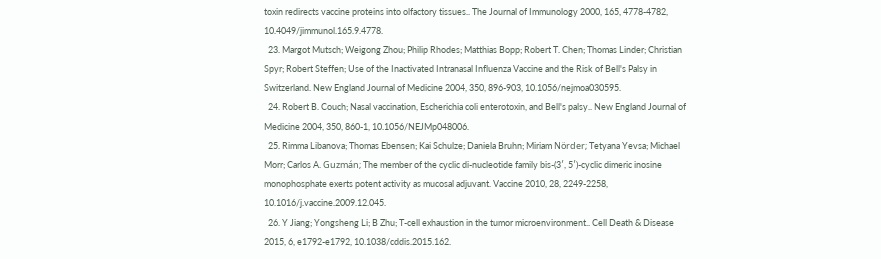toxin redirects vaccine proteins into olfactory tissues.. The Journal of Immunology 2000, 165, 4778-4782, 10.4049/jimmunol.165.9.4778.
  23. Margot Mutsch; Weigong Zhou; Philip Rhodes; Matthias Bopp; Robert T. Chen; Thomas Linder; Christian Spyr; Robert Steffen; Use of the Inactivated Intranasal Influenza Vaccine and the Risk of Bell's Palsy in Switzerland. New England Journal of Medicine 2004, 350, 896-903, 10.1056/nejmoa030595.
  24. Robert B. Couch; Nasal vaccination, Escherichia coli enterotoxin, and Bell's palsy.. New England Journal of Medicine 2004, 350, 860-1, 10.1056/NEJMp048006.
  25. Rimma Libanova; Thomas Ebensen; Kai Schulze; Daniela Bruhn; Miriam Nörder; Tetyana Yevsa; Michael Morr; Carlos A. Guzmán; The member of the cyclic di-nucleotide family bis-(3′, 5′)-cyclic dimeric inosine monophosphate exerts potent activity as mucosal adjuvant. Vaccine 2010, 28, 2249-2258, 10.1016/j.vaccine.2009.12.045.
  26. Y Jiang; Yongsheng Li; B Zhu; T-cell exhaustion in the tumor microenvironment.. Cell Death & Disease 2015, 6, e1792-e1792, 10.1038/cddis.2015.162.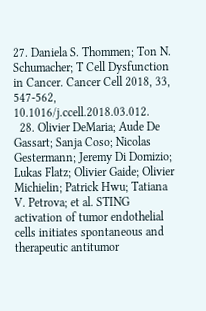27. Daniela S. Thommen; Ton N. Schumacher; T Cell Dysfunction in Cancer. Cancer Cell 2018, 33, 547-562, 10.1016/j.ccell.2018.03.012.
  28. Olivier DeMaria; Aude De Gassart; Sanja Coso; Nicolas Gestermann; Jeremy Di Domizio; Lukas Flatz; Olivier Gaide; Olivier Michielin; Patrick Hwu; Tatiana V. Petrova; et al. STING activation of tumor endothelial cells initiates spontaneous and therapeutic antitumor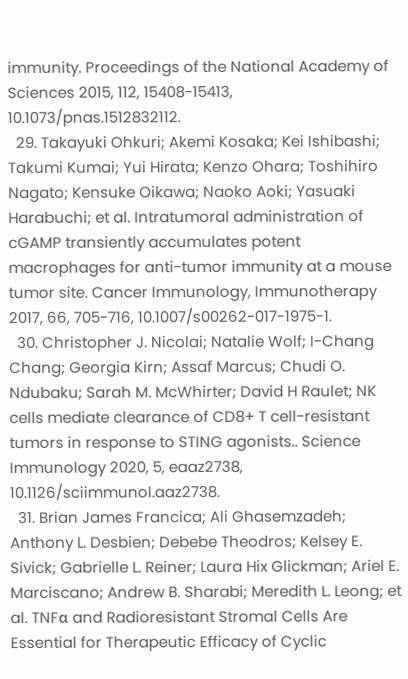immunity. Proceedings of the National Academy of Sciences 2015, 112, 15408-15413, 10.1073/pnas.1512832112.
  29. Takayuki Ohkuri; Akemi Kosaka; Kei Ishibashi; Takumi Kumai; Yui Hirata; Kenzo Ohara; Toshihiro Nagato; Kensuke Oikawa; Naoko Aoki; Yasuaki Harabuchi; et al. Intratumoral administration of cGAMP transiently accumulates potent macrophages for anti-tumor immunity at a mouse tumor site. Cancer Immunology, Immunotherapy 2017, 66, 705-716, 10.1007/s00262-017-1975-1.
  30. Christopher J. Nicolai; Natalie Wolf; I-Chang Chang; Georgia Kirn; Assaf Marcus; Chudi O. Ndubaku; Sarah M. McWhirter; David H Raulet; NK cells mediate clearance of CD8+ T cell-resistant tumors in response to STING agonists.. Science Immunology 2020, 5, eaaz2738, 10.1126/sciimmunol.aaz2738.
  31. Brian James Francica; Ali Ghasemzadeh; Anthony L. Desbien; Debebe Theodros; Kelsey E. Sivick; Gabrielle L. Reiner; Laura Hix Glickman; Ariel E. Marciscano; Andrew B. Sharabi; Meredith L. Leong; et al. TNFα and Radioresistant Stromal Cells Are Essential for Therapeutic Efficacy of Cyclic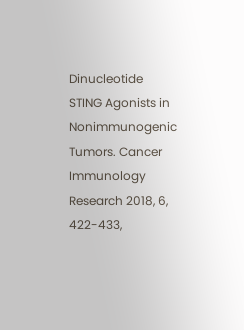Dinucleotide STING Agonists in Nonimmunogenic Tumors. Cancer Immunology Research 2018, 6, 422-433,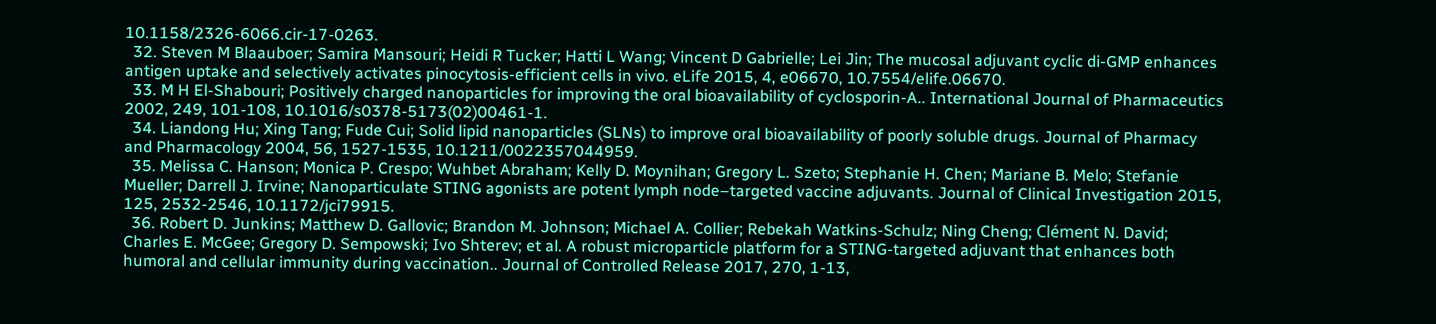10.1158/2326-6066.cir-17-0263.
  32. Steven M Blaauboer; Samira Mansouri; Heidi R Tucker; Hatti L Wang; Vincent D Gabrielle; Lei Jin; The mucosal adjuvant cyclic di-GMP enhances antigen uptake and selectively activates pinocytosis-efficient cells in vivo. eLife 2015, 4, e06670, 10.7554/elife.06670.
  33. M H El-Shabouri; Positively charged nanoparticles for improving the oral bioavailability of cyclosporin-A.. International Journal of Pharmaceutics 2002, 249, 101-108, 10.1016/s0378-5173(02)00461-1.
  34. Liandong Hu; Xing Tang; Fude Cui; Solid lipid nanoparticles (SLNs) to improve oral bioavailability of poorly soluble drugs. Journal of Pharmacy and Pharmacology 2004, 56, 1527-1535, 10.1211/0022357044959.
  35. Melissa C. Hanson; Monica P. Crespo; Wuhbet Abraham; Kelly D. Moynihan; Gregory L. Szeto; Stephanie H. Chen; Mariane B. Melo; Stefanie Mueller; Darrell J. Irvine; Nanoparticulate STING agonists are potent lymph node–targeted vaccine adjuvants. Journal of Clinical Investigation 2015, 125, 2532-2546, 10.1172/jci79915.
  36. Robert D. Junkins; Matthew D. Gallovic; Brandon M. Johnson; Michael A. Collier; Rebekah Watkins-Schulz; Ning Cheng; Clément N. David; Charles E. McGee; Gregory D. Sempowski; Ivo Shterev; et al. A robust microparticle platform for a STING-targeted adjuvant that enhances both humoral and cellular immunity during vaccination.. Journal of Controlled Release 2017, 270, 1-13,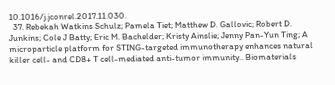10.1016/j.jconrel.2017.11.030.
  37. Rebekah Watkins Schulz; Pamela Tiet; Matthew D. Gallovic; Robert D. Junkins; Cole J Batty; Eric M. Bachelder; Kristy Ainslie; Jenny Pan-Yun Ting; A microparticle platform for STING-targeted immunotherapy enhances natural killer cell- and CD8+ T cell-mediated anti-tumor immunity.. Biomaterials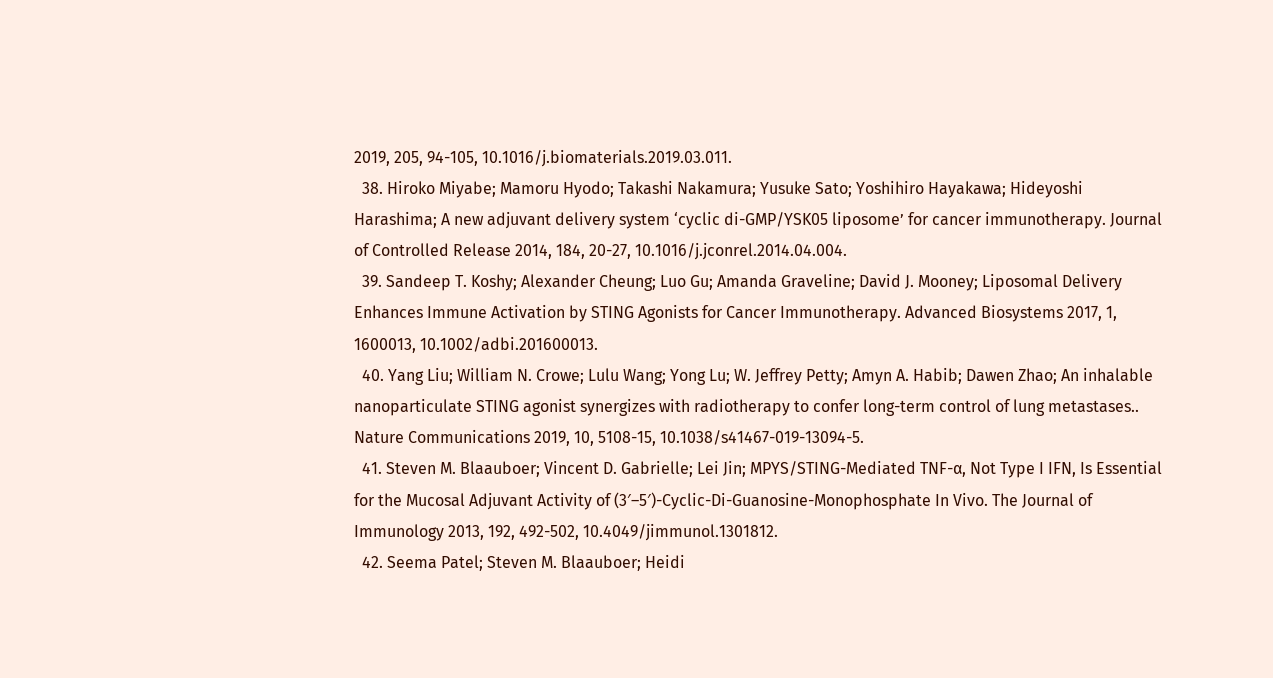2019, 205, 94-105, 10.1016/j.biomaterials.2019.03.011.
  38. Hiroko Miyabe; Mamoru Hyodo; Takashi Nakamura; Yusuke Sato; Yoshihiro Hayakawa; Hideyoshi Harashima; A new adjuvant delivery system ‘cyclic di-GMP/YSK05 liposome’ for cancer immunotherapy. Journal of Controlled Release 2014, 184, 20-27, 10.1016/j.jconrel.2014.04.004.
  39. Sandeep T. Koshy; Alexander Cheung; Luo Gu; Amanda Graveline; David J. Mooney; Liposomal Delivery Enhances Immune Activation by STING Agonists for Cancer Immunotherapy. Advanced Biosystems 2017, 1, 1600013, 10.1002/adbi.201600013.
  40. Yang Liu; William N. Crowe; Lulu Wang; Yong Lu; W. Jeffrey Petty; Amyn A. Habib; Dawen Zhao; An inhalable nanoparticulate STING agonist synergizes with radiotherapy to confer long-term control of lung metastases.. Nature Communications 2019, 10, 5108-15, 10.1038/s41467-019-13094-5.
  41. Steven M. Blaauboer; Vincent D. Gabrielle; Lei Jin; MPYS/STING-Mediated TNF-α, Not Type I IFN, Is Essential for the Mucosal Adjuvant Activity of (3′–5′)-Cyclic-Di-Guanosine-Monophosphate In Vivo. The Journal of Immunology 2013, 192, 492-502, 10.4049/jimmunol.1301812.
  42. Seema Patel; Steven M. Blaauboer; Heidi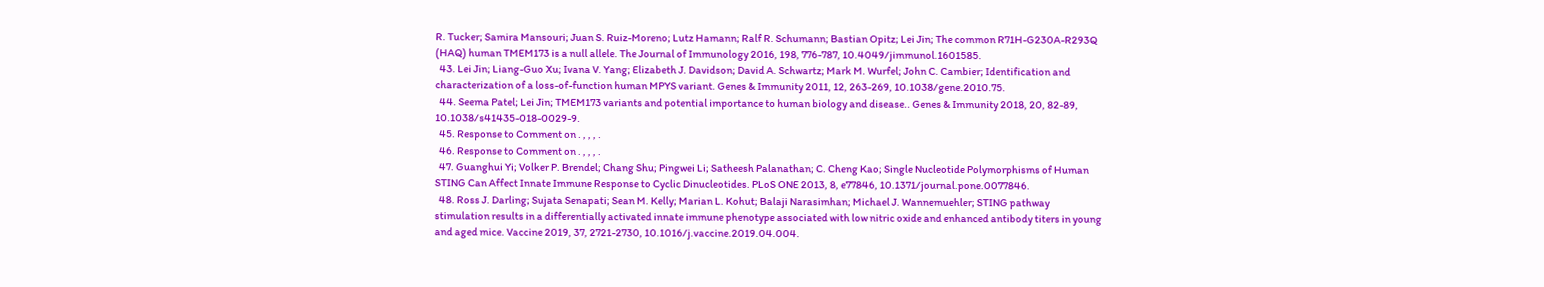R. Tucker; Samira Mansouri; Juan S. Ruiz-Moreno; Lutz Hamann; Ralf R. Schumann; Bastian Opitz; Lei Jin; The common R71H-G230A-R293Q (HAQ) human TMEM173 is a null allele. The Journal of Immunology 2016, 198, 776-787, 10.4049/jimmunol.1601585.
  43. Lei Jin; Liang-Guo Xu; Ivana V. Yang; Elizabeth J. Davidson; David A. Schwartz; Mark M. Wurfel; John C. Cambier; Identification and characterization of a loss-of-function human MPYS variant. Genes & Immunity 2011, 12, 263-269, 10.1038/gene.2010.75.
  44. Seema Patel; Lei Jin; TMEM173 variants and potential importance to human biology and disease.. Genes & Immunity 2018, 20, 82-89, 10.1038/s41435-018-0029-9.
  45. Response to Comment on . , , , .
  46. Response to Comment on . , , , .
  47. Guanghui Yi; Volker P. Brendel; Chang Shu; Pingwei Li; Satheesh Palanathan; C. Cheng Kao; Single Nucleotide Polymorphisms of Human STING Can Affect Innate Immune Response to Cyclic Dinucleotides. PLoS ONE 2013, 8, e77846, 10.1371/journal.pone.0077846.
  48. Ross J. Darling; Sujata Senapati; Sean M. Kelly; Marian L. Kohut; Balaji Narasimhan; Michael J. Wannemuehler; STING pathway stimulation results in a differentially activated innate immune phenotype associated with low nitric oxide and enhanced antibody titers in young and aged mice. Vaccine 2019, 37, 2721-2730, 10.1016/j.vaccine.2019.04.004.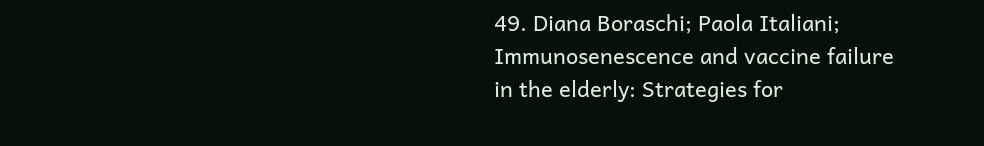49. Diana Boraschi; Paola Italiani; Immunosenescence and vaccine failure in the elderly: Strategies for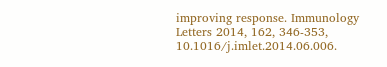improving response. Immunology Letters 2014, 162, 346-353, 10.1016/j.imlet.2014.06.006.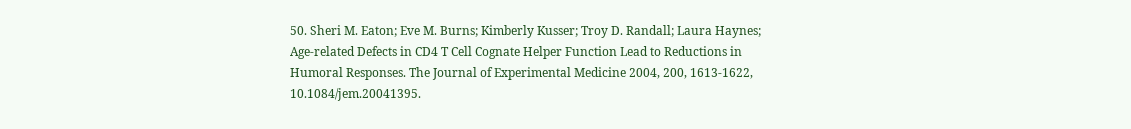50. Sheri M. Eaton; Eve M. Burns; Kimberly Kusser; Troy D. Randall; Laura Haynes; Age-related Defects in CD4 T Cell Cognate Helper Function Lead to Reductions in Humoral Responses. The Journal of Experimental Medicine 2004, 200, 1613-1622, 10.1084/jem.20041395.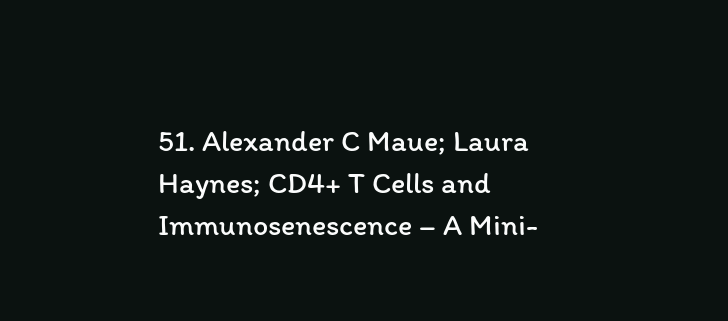51. Alexander C Maue; Laura Haynes; CD4+ T Cells and Immunosenescence – A Mini-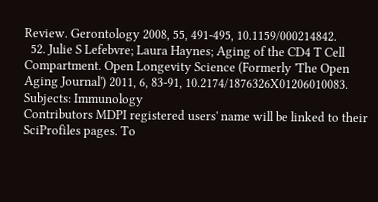Review. Gerontology 2008, 55, 491-495, 10.1159/000214842.
  52. Julie S Lefebvre; Laura Haynes; Aging of the CD4 T Cell Compartment. Open Longevity Science (Formerly 'The Open Aging Journal') 2011, 6, 83-91, 10.2174/1876326X01206010083.
Subjects: Immunology
Contributors MDPI registered users' name will be linked to their SciProfiles pages. To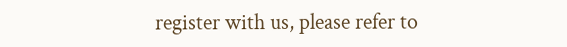register with us, please refer to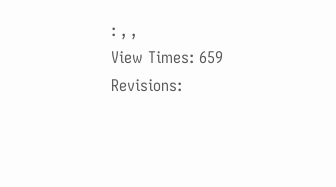: , ,
View Times: 659
Revisions: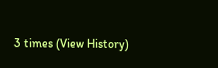3 times (View History)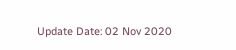Update Date: 02 Nov 2020